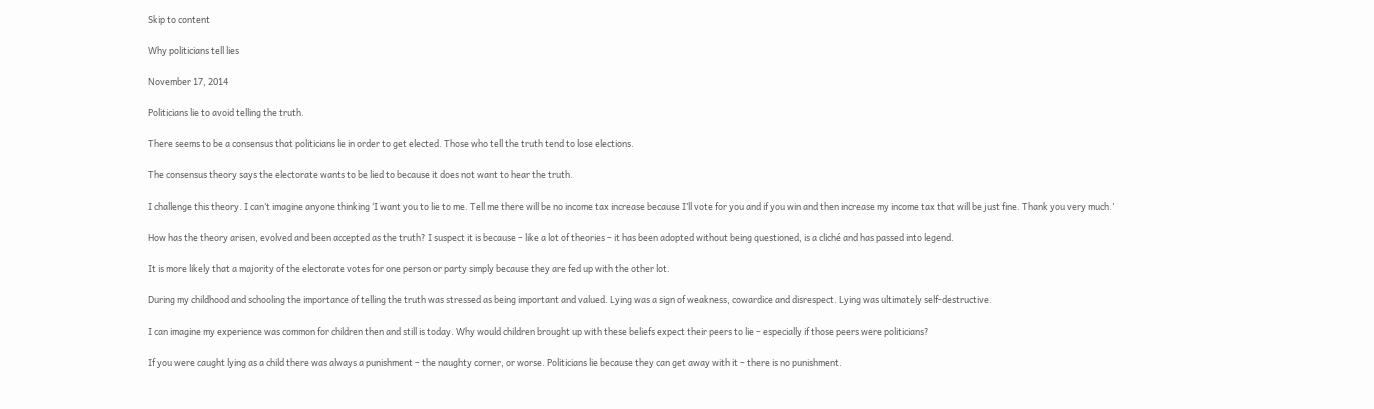Skip to content

Why politicians tell lies

November 17, 2014

Politicians lie to avoid telling the truth.

There seems to be a consensus that politicians lie in order to get elected. Those who tell the truth tend to lose elections.

The consensus theory says the electorate wants to be lied to because it does not want to hear the truth.

I challenge this theory. I can’t imagine anyone thinking ‘I want you to lie to me. Tell me there will be no income tax increase because I’ll vote for you and if you win and then increase my income tax that will be just fine. Thank you very much.’

How has the theory arisen, evolved and been accepted as the truth? I suspect it is because – like a lot of theories – it has been adopted without being questioned, is a cliché and has passed into legend.

It is more likely that a majority of the electorate votes for one person or party simply because they are fed up with the other lot.

During my childhood and schooling the importance of telling the truth was stressed as being important and valued. Lying was a sign of weakness, cowardice and disrespect. Lying was ultimately self-destructive.

I can imagine my experience was common for children then and still is today. Why would children brought up with these beliefs expect their peers to lie – especially if those peers were politicians?

If you were caught lying as a child there was always a punishment – the naughty corner, or worse. Politicians lie because they can get away with it – there is no punishment.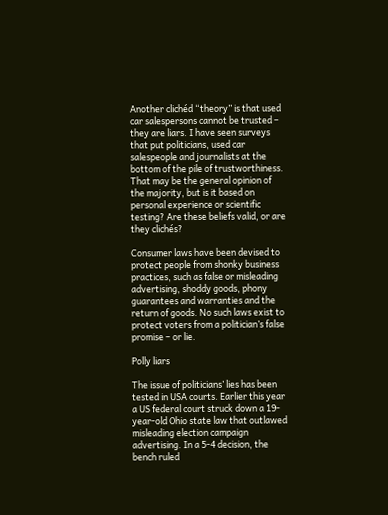Another clichéd “theory” is that used car salespersons cannot be trusted – they are liars. I have seen surveys that put politicians, used car salespeople and journalists at the bottom of the pile of trustworthiness. That may be the general opinion of the majority, but is it based on personal experience or scientific testing? Are these beliefs valid, or are they clichés?

Consumer laws have been devised to protect people from shonky business practices, such as false or misleading advertising, shoddy goods, phony guarantees and warranties and the return of goods. No such laws exist to protect voters from a politician’s false promise – or lie.

Polly liars

The issue of politicians’ lies has been tested in USA courts. Earlier this year a US federal court struck down a 19-year-old Ohio state law that outlawed misleading election campaign advertising. In a 5-4 decision, the bench ruled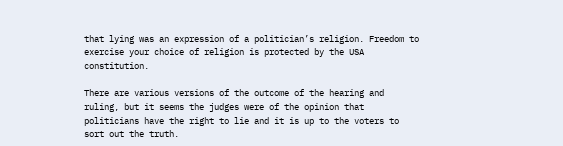that lying was an expression of a politician’s religion. Freedom to exercise your choice of religion is protected by the USA constitution.

There are various versions of the outcome of the hearing and ruling, but it seems the judges were of the opinion that politicians have the right to lie and it is up to the voters to sort out the truth.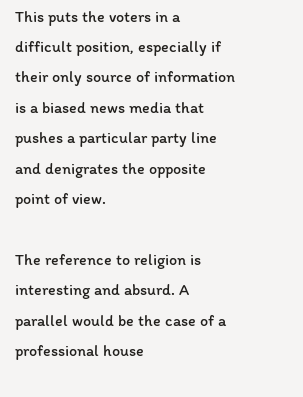This puts the voters in a difficult position, especially if their only source of information is a biased news media that pushes a particular party line and denigrates the opposite point of view.

The reference to religion is interesting and absurd. A parallel would be the case of a professional house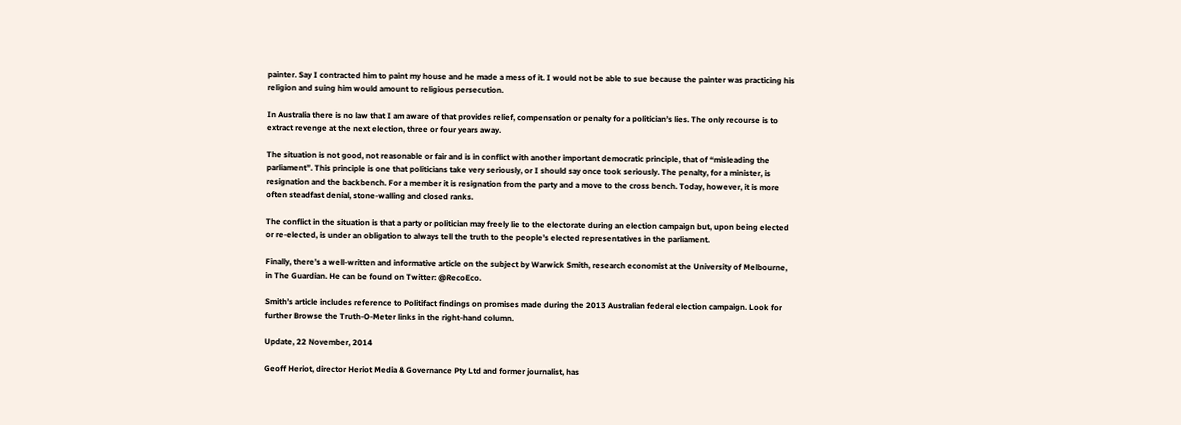painter. Say I contracted him to paint my house and he made a mess of it. I would not be able to sue because the painter was practicing his religion and suing him would amount to religious persecution.

In Australia there is no law that I am aware of that provides relief, compensation or penalty for a politician’s lies. The only recourse is to extract revenge at the next election, three or four years away.

The situation is not good, not reasonable or fair and is in conflict with another important democratic principle, that of “misleading the parliament”. This principle is one that politicians take very seriously, or I should say once took seriously. The penalty, for a minister, is resignation and the backbench. For a member it is resignation from the party and a move to the cross bench. Today, however, it is more often steadfast denial, stone-walling and closed ranks.

The conflict in the situation is that a party or politician may freely lie to the electorate during an election campaign but, upon being elected or re-elected, is under an obligation to always tell the truth to the people’s elected representatives in the parliament.

Finally, there’s a well-written and informative article on the subject by Warwick Smith, research economist at the University of Melbourne, in The Guardian. He can be found on Twitter: @RecoEco.

Smith’s article includes reference to Politifact findings on promises made during the 2013 Australian federal election campaign. Look for further Browse the Truth-O-Meter links in the right-hand column.

Update, 22 November, 2014

Geoff Heriot, director Heriot Media & Governance Pty Ltd and former journalist, has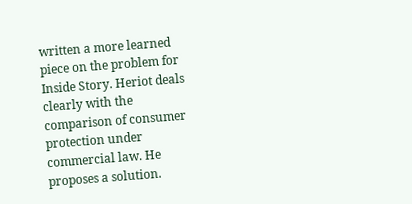written a more learned piece on the problem for Inside Story. Heriot deals clearly with the comparison of consumer protection under commercial law. He proposes a solution.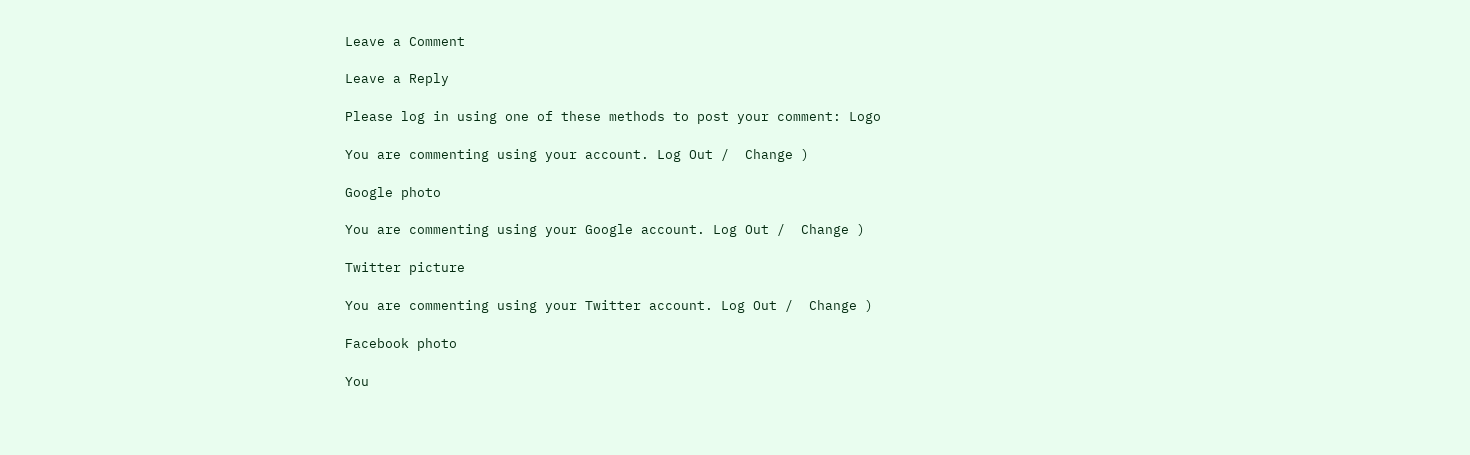Leave a Comment

Leave a Reply

Please log in using one of these methods to post your comment: Logo

You are commenting using your account. Log Out /  Change )

Google photo

You are commenting using your Google account. Log Out /  Change )

Twitter picture

You are commenting using your Twitter account. Log Out /  Change )

Facebook photo

You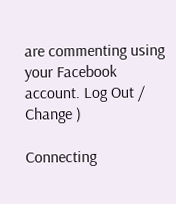are commenting using your Facebook account. Log Out /  Change )

Connecting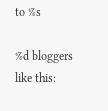to %s

%d bloggers like this: